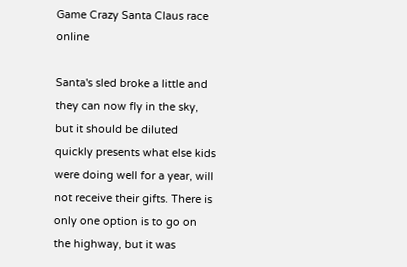Game Crazy Santa Claus race online

Santa's sled broke a little and they can now fly in the sky, but it should be diluted quickly presents what else kids were doing well for a year, will not receive their gifts. There is only one option is to go on the highway, but it was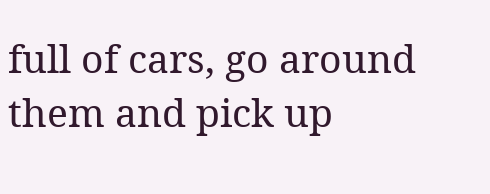full of cars, go around them and pick up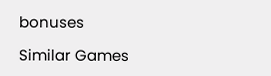bonuses

Similar Games